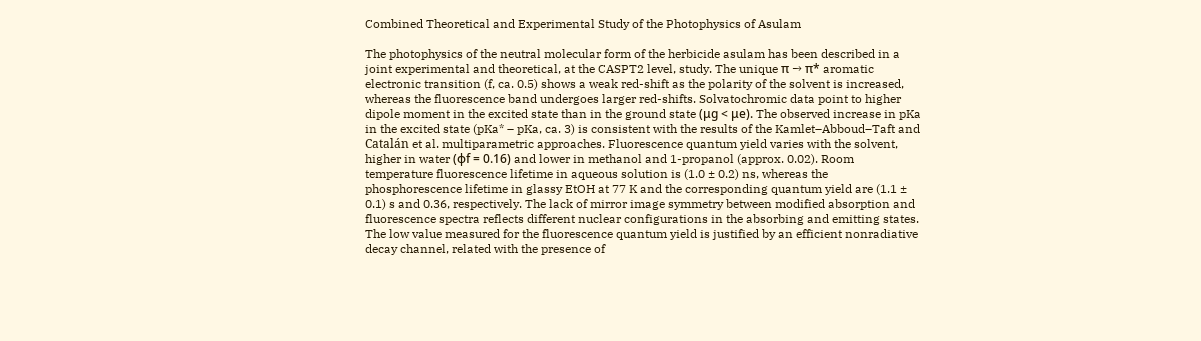Combined Theoretical and Experimental Study of the Photophysics of Asulam

The photophysics of the neutral molecular form of the herbicide asulam has been described in a joint experimental and theoretical, at the CASPT2 level, study. The unique π → π* aromatic electronic transition (f, ca. 0.5) shows a weak red-shift as the polarity of the solvent is increased, whereas the fluorescence band undergoes larger red-shifts. Solvatochromic data point to higher dipole moment in the excited state than in the ground state (μg < μe). The observed increase in pKa in the excited state (pKa* – pKa, ca. 3) is consistent with the results of the Kamlet–Abboud–Taft and Catalán et al. multiparametric approaches. Fluorescence quantum yield varies with the solvent, higher in water (ϕf = 0.16) and lower in methanol and 1-propanol (approx. 0.02). Room temperature fluorescence lifetime in aqueous solution is (1.0 ± 0.2) ns, whereas the phosphorescence lifetime in glassy EtOH at 77 K and the corresponding quantum yield are (1.1 ± 0.1) s and 0.36, respectively. The lack of mirror image symmetry between modified absorption and fluorescence spectra reflects different nuclear configurations in the absorbing and emitting states. The low value measured for the fluorescence quantum yield is justified by an efficient nonradiative decay channel, related with the presence of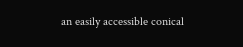an easily accessible conical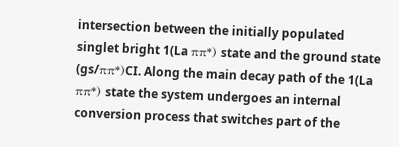intersection between the initially populated singlet bright 1(La ππ*) state and the ground state (gs/ππ*)CI. Along the main decay path of the 1(La ππ*) state the system undergoes an internal conversion process that switches part of the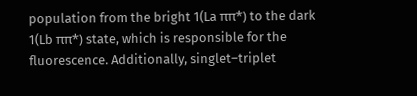population from the bright 1(La ππ*) to the dark 1(Lb ππ*) state, which is responsible for the fluorescence. Additionally, singlet–triplet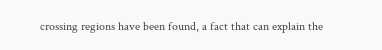crossing regions have been found, a fact that can explain the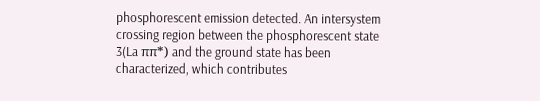phosphorescent emission detected. An intersystem crossing region between the phosphorescent state 3(La ππ*) and the ground state has been characterized, which contributes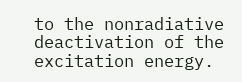to the nonradiative deactivation of the excitation energy.